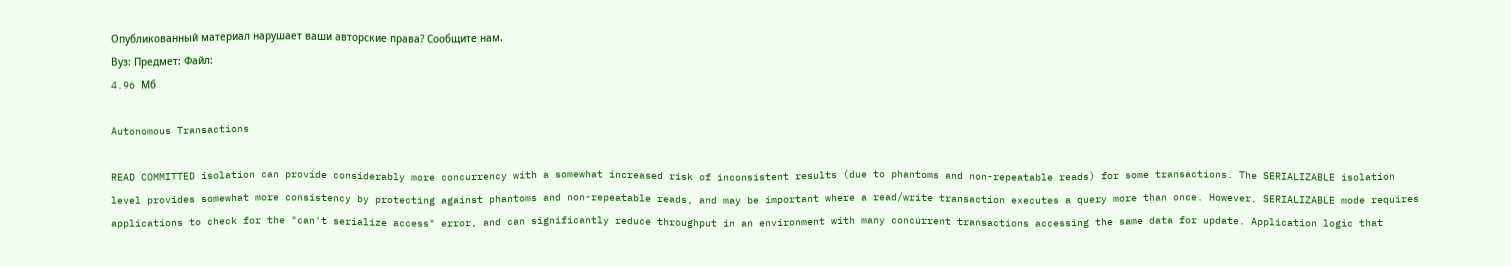Опубликованный материал нарушает ваши авторские права? Сообщите нам.
Вуз: Предмет: Файл:
4.96 Mб

Autonomous Transactions

READ COMMITTED isolation can provide considerably more concurrency with a somewhat increased risk of inconsistent results (due to phantoms and non-repeatable reads) for some transactions. The SERIALIZABLE isolation level provides somewhat more consistency by protecting against phantoms and non-repeatable reads, and may be important where a read/write transaction executes a query more than once. However, SERIALIZABLE mode requires applications to check for the "can't serialize access" error, and can significantly reduce throughput in an environment with many concurrent transactions accessing the same data for update. Application logic that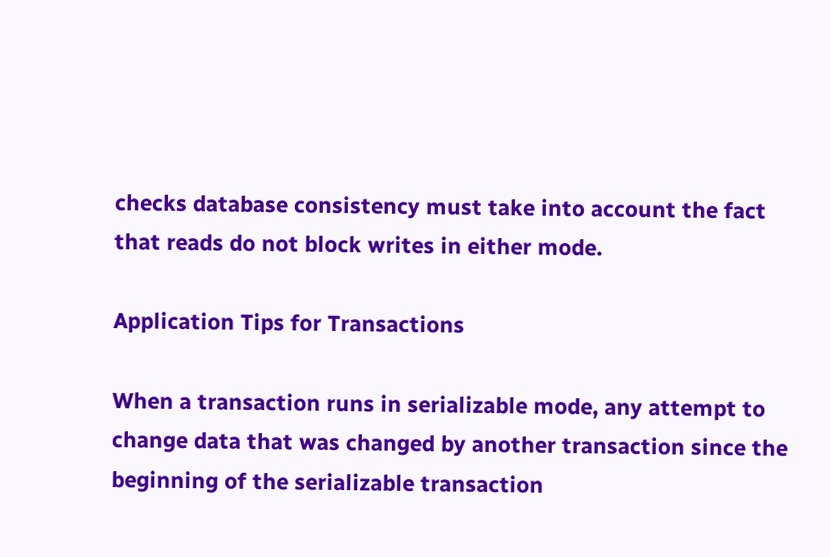checks database consistency must take into account the fact that reads do not block writes in either mode.

Application Tips for Transactions

When a transaction runs in serializable mode, any attempt to change data that was changed by another transaction since the beginning of the serializable transaction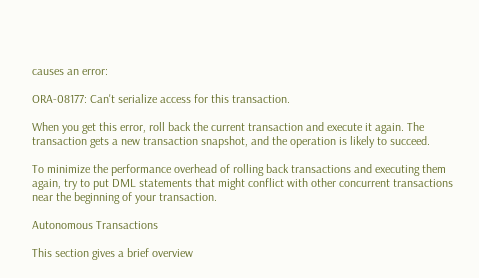causes an error:

ORA-08177: Can't serialize access for this transaction.

When you get this error, roll back the current transaction and execute it again. The transaction gets a new transaction snapshot, and the operation is likely to succeed.

To minimize the performance overhead of rolling back transactions and executing them again, try to put DML statements that might conflict with other concurrent transactions near the beginning of your transaction.

Autonomous Transactions

This section gives a brief overview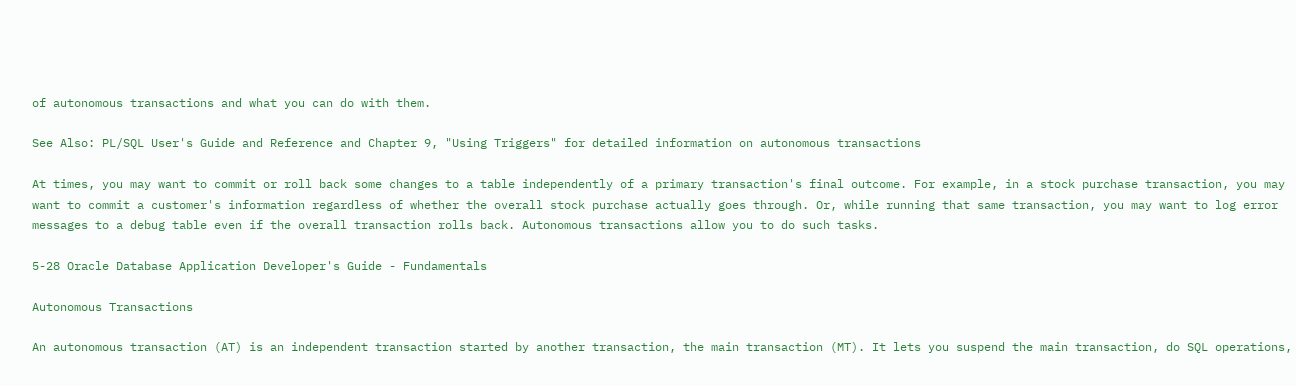of autonomous transactions and what you can do with them.

See Also: PL/SQL User's Guide and Reference and Chapter 9, "Using Triggers" for detailed information on autonomous transactions

At times, you may want to commit or roll back some changes to a table independently of a primary transaction's final outcome. For example, in a stock purchase transaction, you may want to commit a customer's information regardless of whether the overall stock purchase actually goes through. Or, while running that same transaction, you may want to log error messages to a debug table even if the overall transaction rolls back. Autonomous transactions allow you to do such tasks.

5-28 Oracle Database Application Developer's Guide - Fundamentals

Autonomous Transactions

An autonomous transaction (AT) is an independent transaction started by another transaction, the main transaction (MT). It lets you suspend the main transaction, do SQL operations,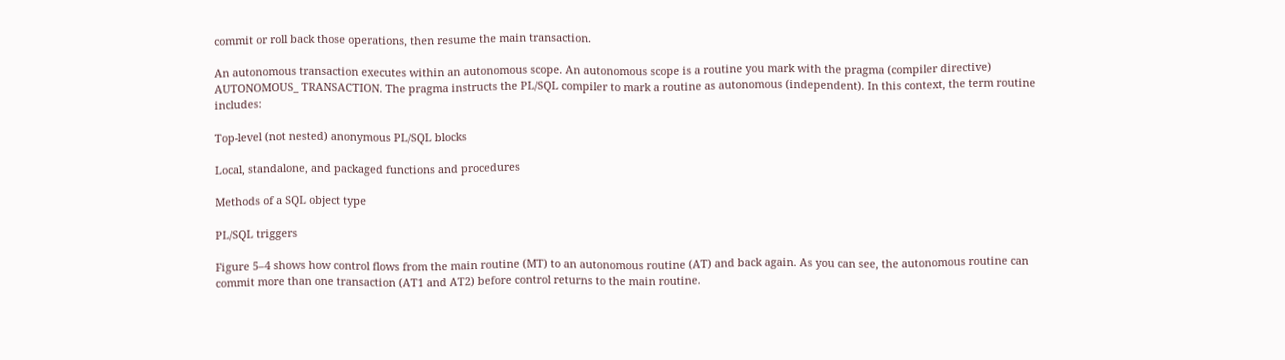commit or roll back those operations, then resume the main transaction.

An autonomous transaction executes within an autonomous scope. An autonomous scope is a routine you mark with the pragma (compiler directive) AUTONOMOUS_ TRANSACTION. The pragma instructs the PL/SQL compiler to mark a routine as autonomous (independent). In this context, the term routine includes:

Top-level (not nested) anonymous PL/SQL blocks

Local, standalone, and packaged functions and procedures

Methods of a SQL object type

PL/SQL triggers

Figure 5–4 shows how control flows from the main routine (MT) to an autonomous routine (AT) and back again. As you can see, the autonomous routine can commit more than one transaction (AT1 and AT2) before control returns to the main routine.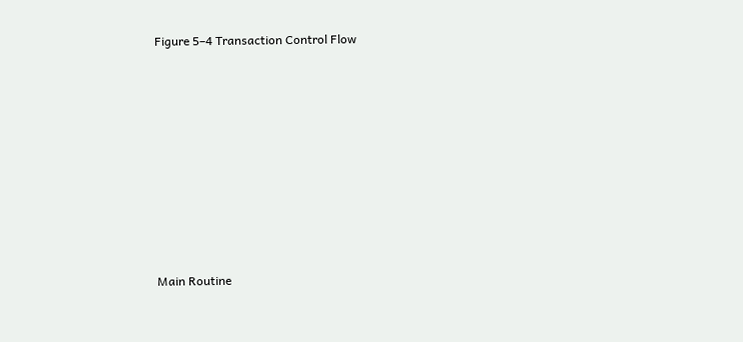Figure 5–4 Transaction Control Flow











Main Routine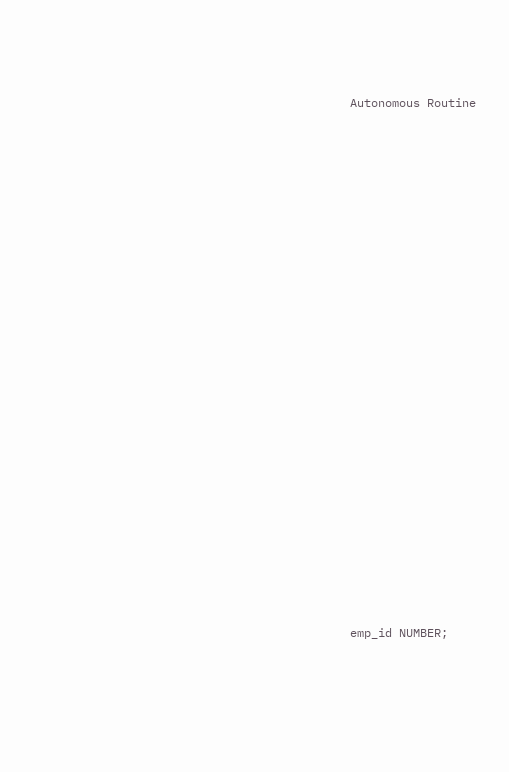Autonomous Routine

































emp_id NUMBER;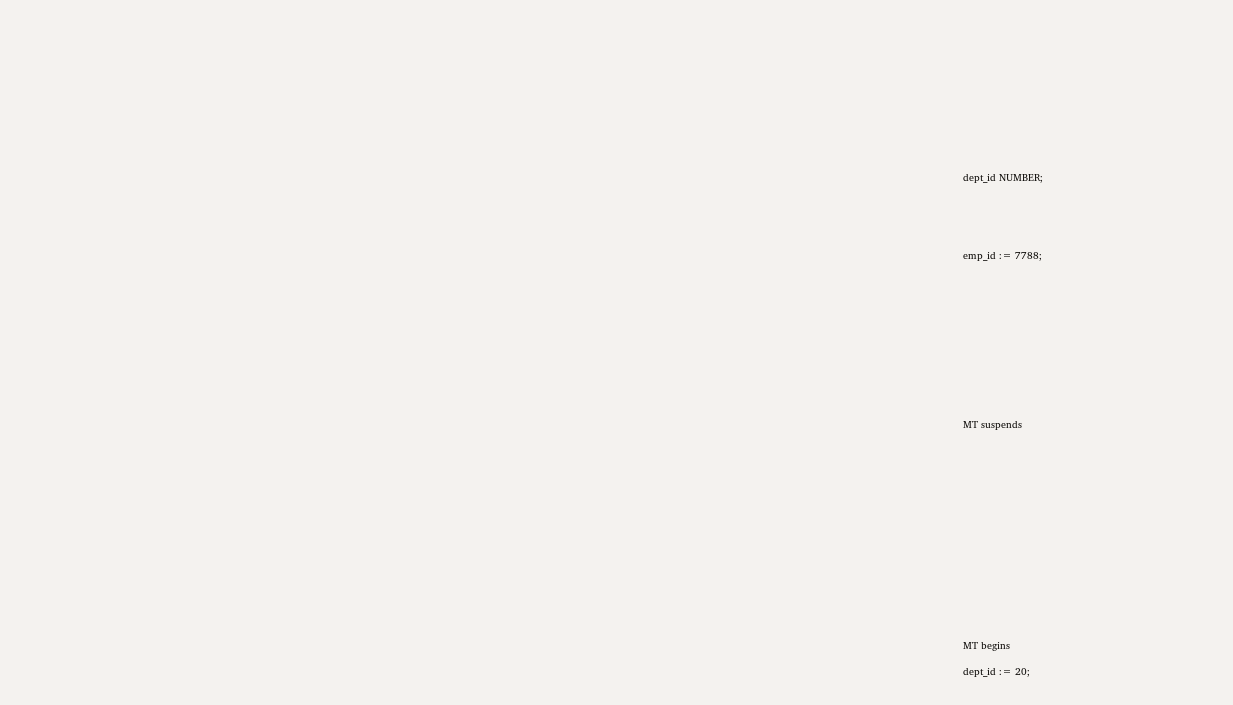dept_id NUMBER;





emp_id := 7788;












MT suspends
















MT begins

dept_id := 20;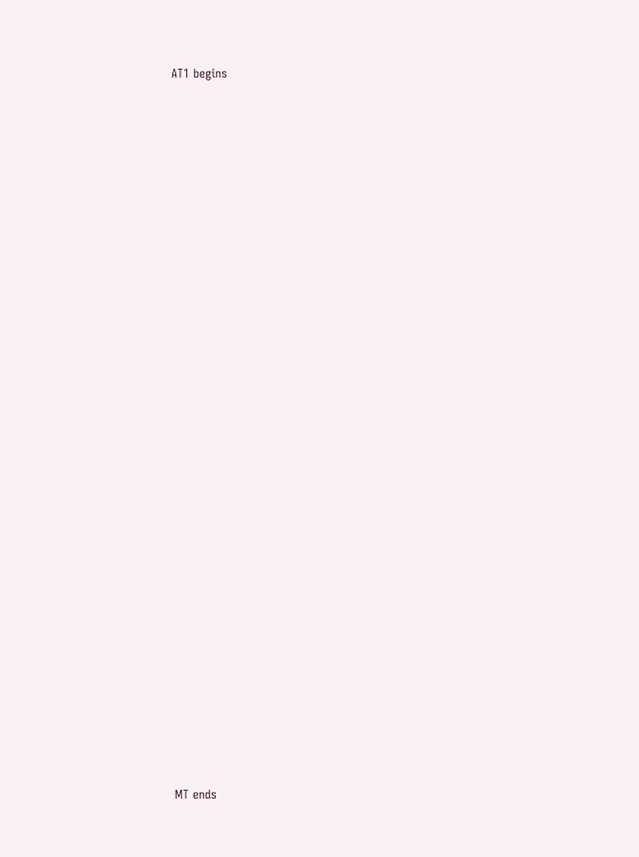AT1 begins











































MT ends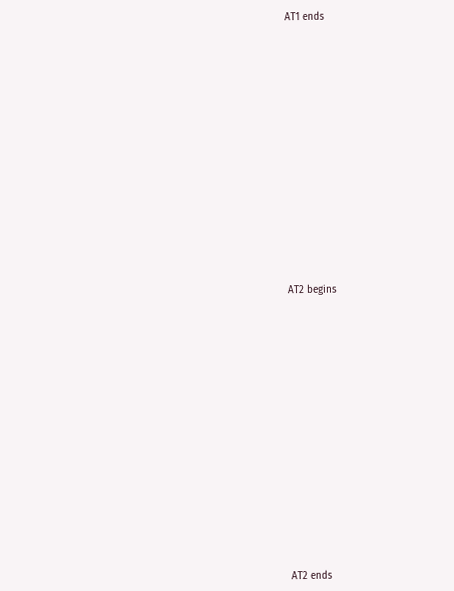AT1 ends




















AT2 begins





















AT2 ends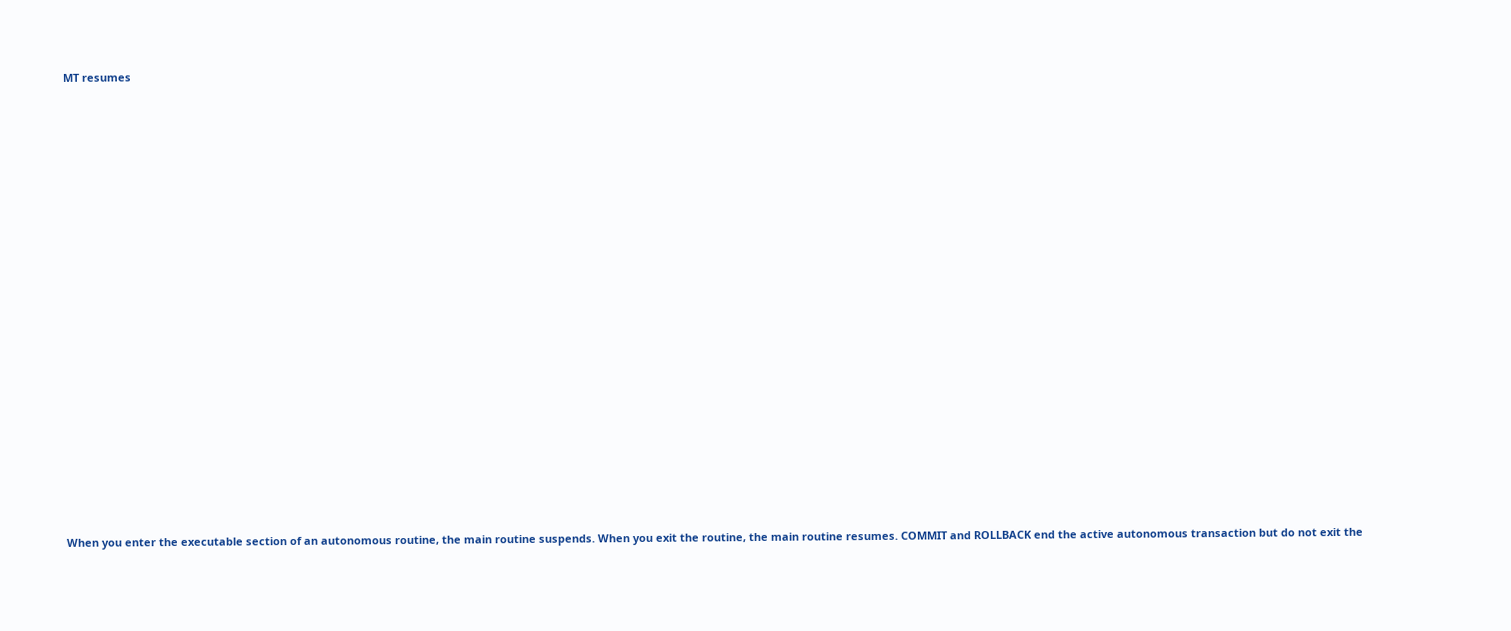MT resumes
































When you enter the executable section of an autonomous routine, the main routine suspends. When you exit the routine, the main routine resumes. COMMIT and ROLLBACK end the active autonomous transaction but do not exit the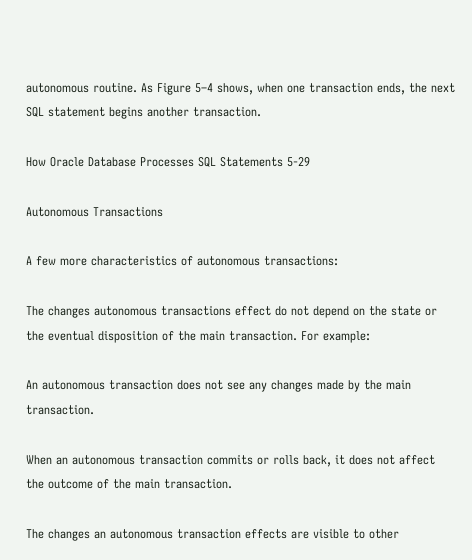autonomous routine. As Figure 5–4 shows, when one transaction ends, the next SQL statement begins another transaction.

How Oracle Database Processes SQL Statements 5-29

Autonomous Transactions

A few more characteristics of autonomous transactions:

The changes autonomous transactions effect do not depend on the state or the eventual disposition of the main transaction. For example:

An autonomous transaction does not see any changes made by the main transaction.

When an autonomous transaction commits or rolls back, it does not affect the outcome of the main transaction.

The changes an autonomous transaction effects are visible to other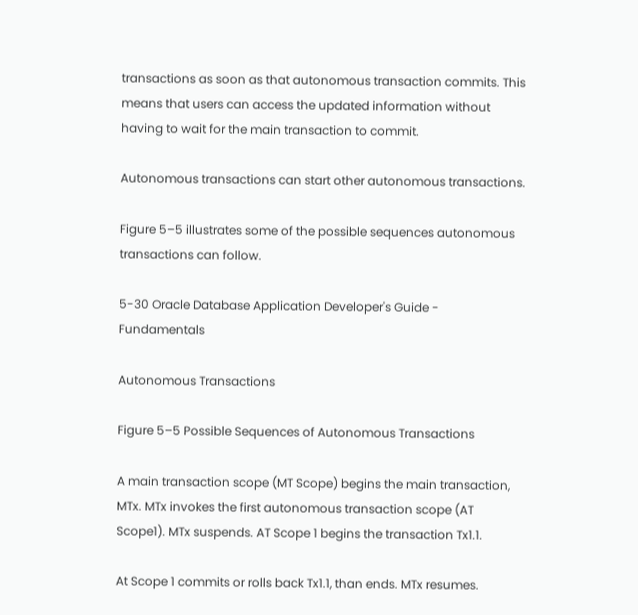transactions as soon as that autonomous transaction commits. This means that users can access the updated information without having to wait for the main transaction to commit.

Autonomous transactions can start other autonomous transactions.

Figure 5–5 illustrates some of the possible sequences autonomous transactions can follow.

5-30 Oracle Database Application Developer's Guide - Fundamentals

Autonomous Transactions

Figure 5–5 Possible Sequences of Autonomous Transactions

A main transaction scope (MT Scope) begins the main transaction, MTx. MTx invokes the first autonomous transaction scope (AT Scope1). MTx suspends. AT Scope 1 begins the transaction Tx1.1.

At Scope 1 commits or rolls back Tx1.1, than ends. MTx resumes.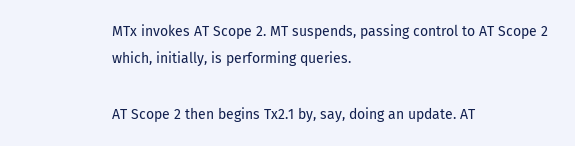MTx invokes AT Scope 2. MT suspends, passing control to AT Scope 2 which, initially, is performing queries.

AT Scope 2 then begins Tx2.1 by, say, doing an update. AT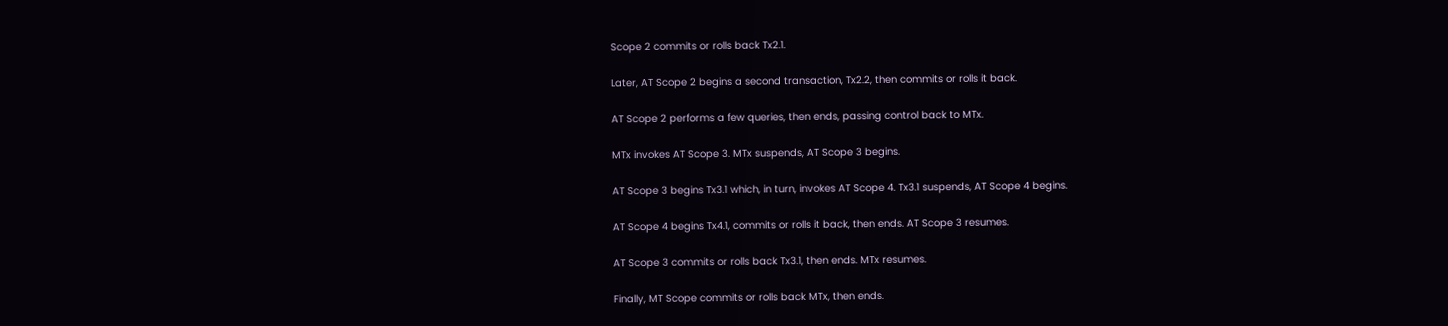Scope 2 commits or rolls back Tx2.1.

Later, AT Scope 2 begins a second transaction, Tx2.2, then commits or rolls it back.

AT Scope 2 performs a few queries, then ends, passing control back to MTx.

MTx invokes AT Scope 3. MTx suspends, AT Scope 3 begins.

AT Scope 3 begins Tx3.1 which, in turn, invokes AT Scope 4. Tx3.1 suspends, AT Scope 4 begins.

AT Scope 4 begins Tx4.1, commits or rolls it back, then ends. AT Scope 3 resumes.

AT Scope 3 commits or rolls back Tx3.1, then ends. MTx resumes.

Finally, MT Scope commits or rolls back MTx, then ends.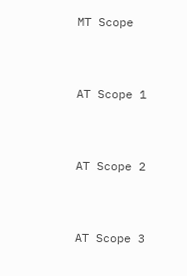MT Scope



AT Scope 1



AT Scope 2



AT Scope 3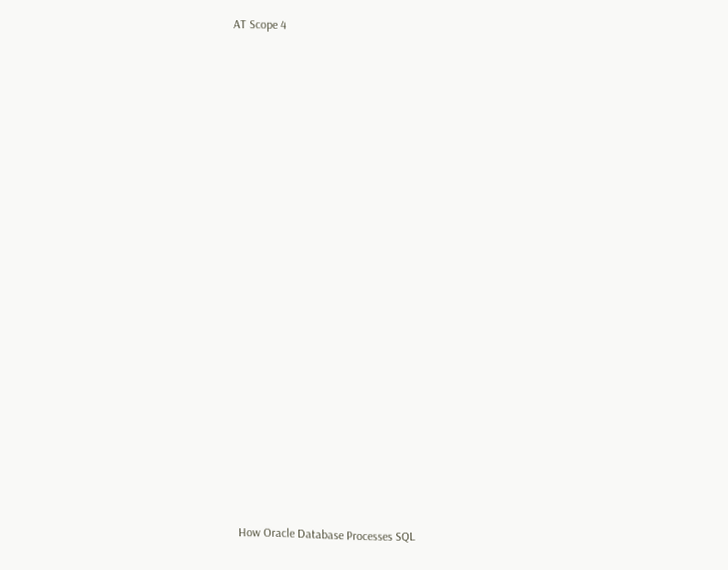AT Scope 4






























How Oracle Database Processes SQL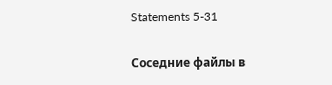Statements 5-31

Соседние файлы в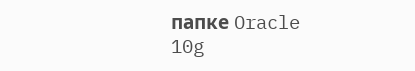папке Oracle 10g